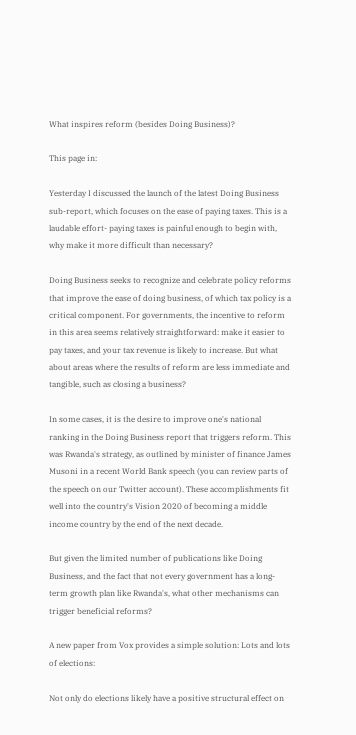What inspires reform (besides Doing Business)?

This page in:

Yesterday I discussed the launch of the latest Doing Business sub-report, which focuses on the ease of paying taxes. This is a laudable effort- paying taxes is painful enough to begin with, why make it more difficult than necessary?

Doing Business seeks to recognize and celebrate policy reforms that improve the ease of doing business, of which tax policy is a critical component. For governments, the incentive to reform in this area seems relatively straightforward: make it easier to pay taxes, and your tax revenue is likely to increase. But what about areas where the results of reform are less immediate and tangible, such as closing a business?

In some cases, it is the desire to improve one's national ranking in the Doing Business report that triggers reform. This was Rwanda's strategy, as outlined by minister of finance James Musoni in a recent World Bank speech (you can review parts of the speech on our Twitter account). These accomplishments fit well into the country's Vision 2020 of becoming a middle income country by the end of the next decade.

But given the limited number of publications like Doing Business, and the fact that not every government has a long-term growth plan like Rwanda's, what other mechanisms can trigger beneficial reforms?

A new paper from Vox provides a simple solution: Lots and lots of elections:

Not only do elections likely have a positive structural effect on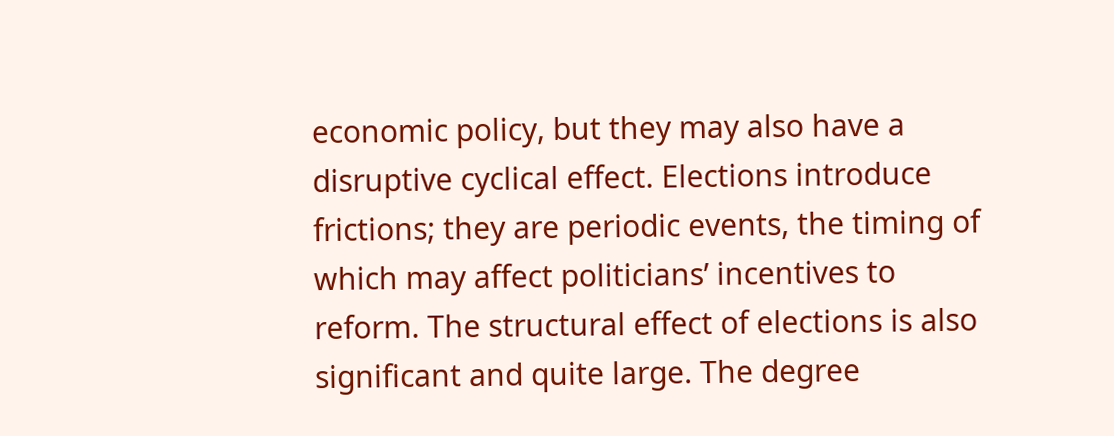economic policy, but they may also have a disruptive cyclical effect. Elections introduce frictions; they are periodic events, the timing of which may affect politicians’ incentives to reform. The structural effect of elections is also significant and quite large. The degree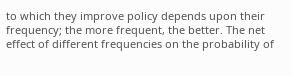to which they improve policy depends upon their frequency; the more frequent, the better. The net effect of different frequencies on the probability of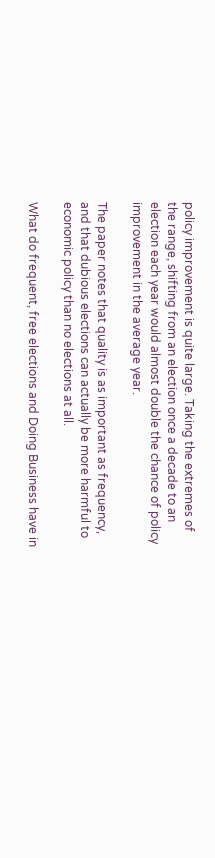policy improvement is quite large. Taking the extremes of the range, shifting from an election once a decade to an election each year would almost double the chance of policy improvement in the average year.

The paper notes that quality is as important as frequency, and that dubious elections can actually be more harmful to economic policy than no elections at all.

What do frequent, free elections and Doing Business have in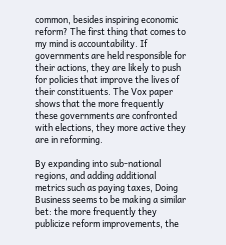common, besides inspiring economic reform? The first thing that comes to my mind is accountability. If governments are held responsible for their actions, they are likely to push for policies that improve the lives of their constituents. The Vox paper shows that the more frequently these governments are confronted with elections, they more active they are in reforming.

By expanding into sub-national regions, and adding additional metrics such as paying taxes, Doing Business seems to be making a similar bet: the more frequently they publicize reform improvements, the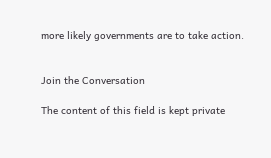more likely governments are to take action.


Join the Conversation

The content of this field is kept private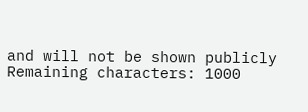and will not be shown publicly
Remaining characters: 1000